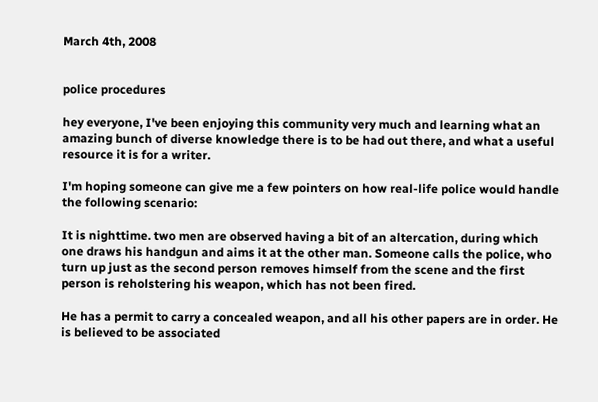March 4th, 2008


police procedures

hey everyone, I've been enjoying this community very much and learning what an amazing bunch of diverse knowledge there is to be had out there, and what a useful resource it is for a writer.

I'm hoping someone can give me a few pointers on how real-life police would handle the following scenario:

It is nighttime. two men are observed having a bit of an altercation, during which one draws his handgun and aims it at the other man. Someone calls the police, who turn up just as the second person removes himself from the scene and the first person is reholstering his weapon, which has not been fired.

He has a permit to carry a concealed weapon, and all his other papers are in order. He is believed to be associated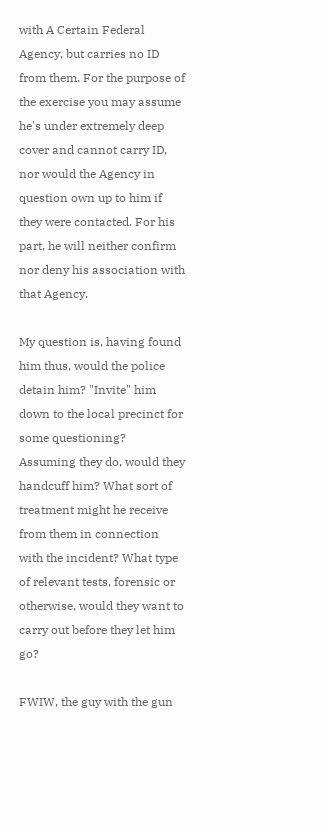with A Certain Federal Agency, but carries no ID from them. For the purpose of the exercise you may assume he's under extremely deep cover and cannot carry ID, nor would the Agency in question own up to him if they were contacted. For his part, he will neither confirm nor deny his association with that Agency.

My question is, having found him thus, would the police detain him? "Invite" him down to the local precinct for some questioning? Assuming they do, would they handcuff him? What sort of treatment might he receive from them in connection with the incident? What type of relevant tests, forensic or otherwise, would they want to carry out before they let him go?

FWIW, the guy with the gun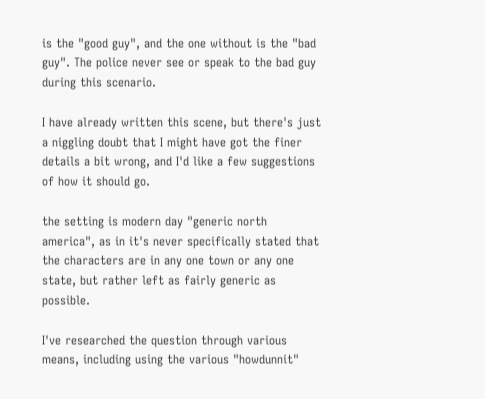is the "good guy", and the one without is the "bad guy". The police never see or speak to the bad guy during this scenario.

I have already written this scene, but there's just a niggling doubt that I might have got the finer details a bit wrong, and I'd like a few suggestions of how it should go.

the setting is modern day "generic north america", as in it's never specifically stated that the characters are in any one town or any one state, but rather left as fairly generic as possible.

I've researched the question through various means, including using the various "howdunnit"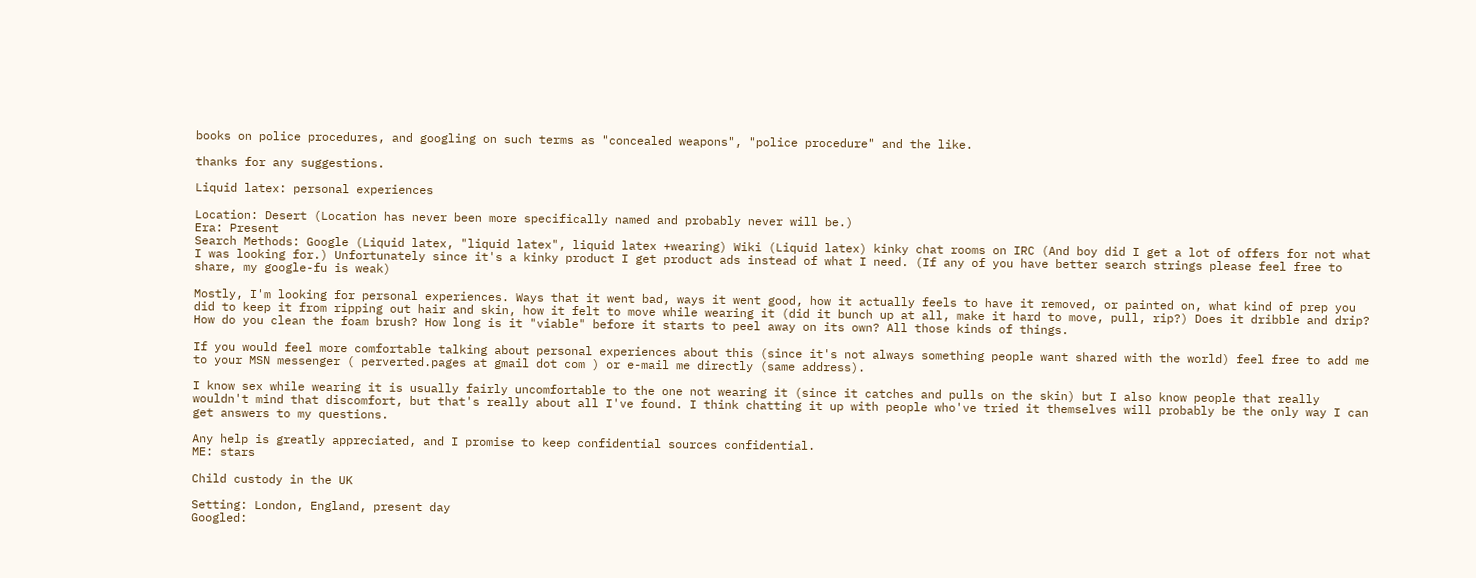books on police procedures, and googling on such terms as "concealed weapons", "police procedure" and the like.

thanks for any suggestions.

Liquid latex: personal experiences

Location: Desert (Location has never been more specifically named and probably never will be.)
Era: Present
Search Methods: Google (Liquid latex, "liquid latex", liquid latex +wearing) Wiki (Liquid latex) kinky chat rooms on IRC (And boy did I get a lot of offers for not what I was looking for.) Unfortunately since it's a kinky product I get product ads instead of what I need. (If any of you have better search strings please feel free to share, my google-fu is weak)

Mostly, I'm looking for personal experiences. Ways that it went bad, ways it went good, how it actually feels to have it removed, or painted on, what kind of prep you did to keep it from ripping out hair and skin, how it felt to move while wearing it (did it bunch up at all, make it hard to move, pull, rip?) Does it dribble and drip? How do you clean the foam brush? How long is it "viable" before it starts to peel away on its own? All those kinds of things.

If you would feel more comfortable talking about personal experiences about this (since it's not always something people want shared with the world) feel free to add me to your MSN messenger ( perverted.pages at gmail dot com ) or e-mail me directly (same address).

I know sex while wearing it is usually fairly uncomfortable to the one not wearing it (since it catches and pulls on the skin) but I also know people that really wouldn't mind that discomfort, but that's really about all I've found. I think chatting it up with people who've tried it themselves will probably be the only way I can get answers to my questions.

Any help is greatly appreciated, and I promise to keep confidential sources confidential.
ME: stars

Child custody in the UK

Setting: London, England, present day
Googled: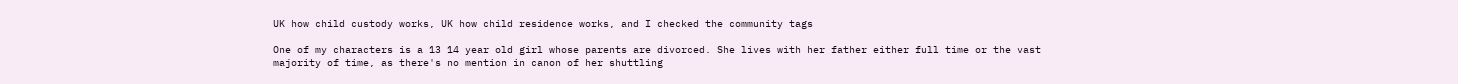UK how child custody works, UK how child residence works, and I checked the community tags

One of my characters is a 13 14 year old girl whose parents are divorced. She lives with her father either full time or the vast majority of time, as there's no mention in canon of her shuttling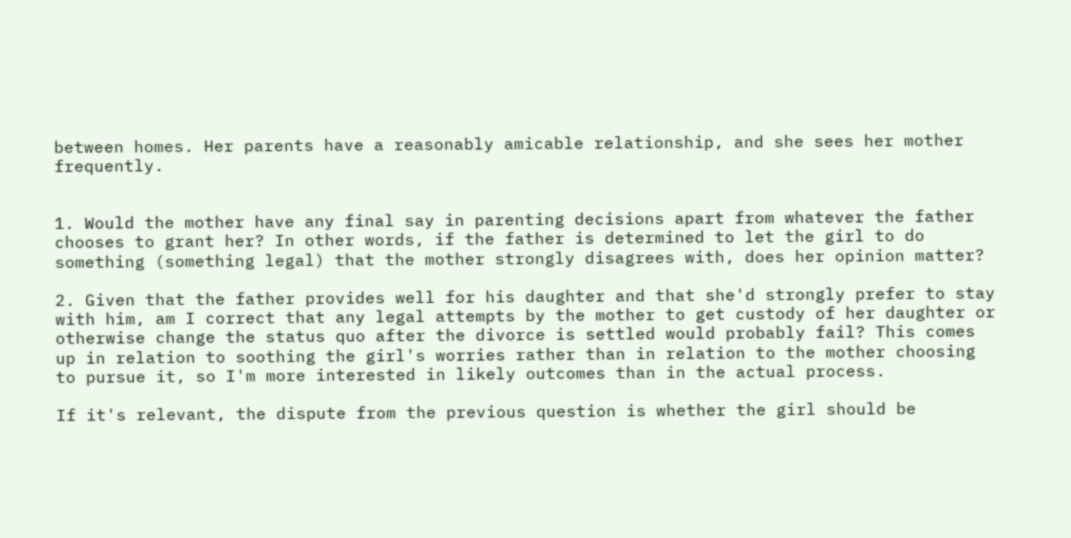between homes. Her parents have a reasonably amicable relationship, and she sees her mother frequently.


1. Would the mother have any final say in parenting decisions apart from whatever the father chooses to grant her? In other words, if the father is determined to let the girl to do something (something legal) that the mother strongly disagrees with, does her opinion matter?

2. Given that the father provides well for his daughter and that she'd strongly prefer to stay with him, am I correct that any legal attempts by the mother to get custody of her daughter or otherwise change the status quo after the divorce is settled would probably fail? This comes up in relation to soothing the girl's worries rather than in relation to the mother choosing to pursue it, so I'm more interested in likely outcomes than in the actual process.

If it's relevant, the dispute from the previous question is whether the girl should be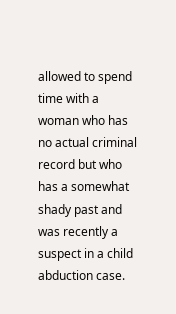allowed to spend time with a woman who has no actual criminal record but who has a somewhat shady past and was recently a suspect in a child abduction case.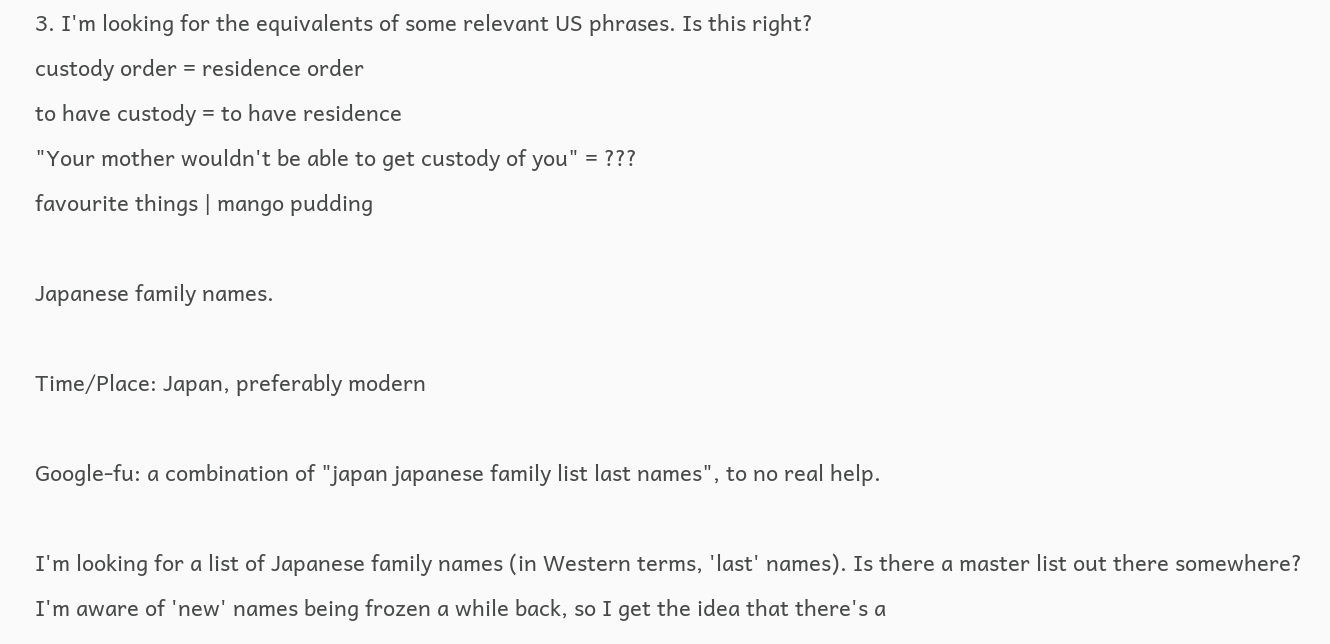3. I'm looking for the equivalents of some relevant US phrases. Is this right?
custody order = residence order
to have custody = to have residence
"Your mother wouldn't be able to get custody of you" = ???
favourite things | mango pudding

Japanese family names.

Time/Place: Japan, preferably modern

Google-fu: a combination of "japan japanese family list last names", to no real help.

I'm looking for a list of Japanese family names (in Western terms, 'last' names). Is there a master list out there somewhere? I'm aware of 'new' names being frozen a while back, so I get the idea that there's a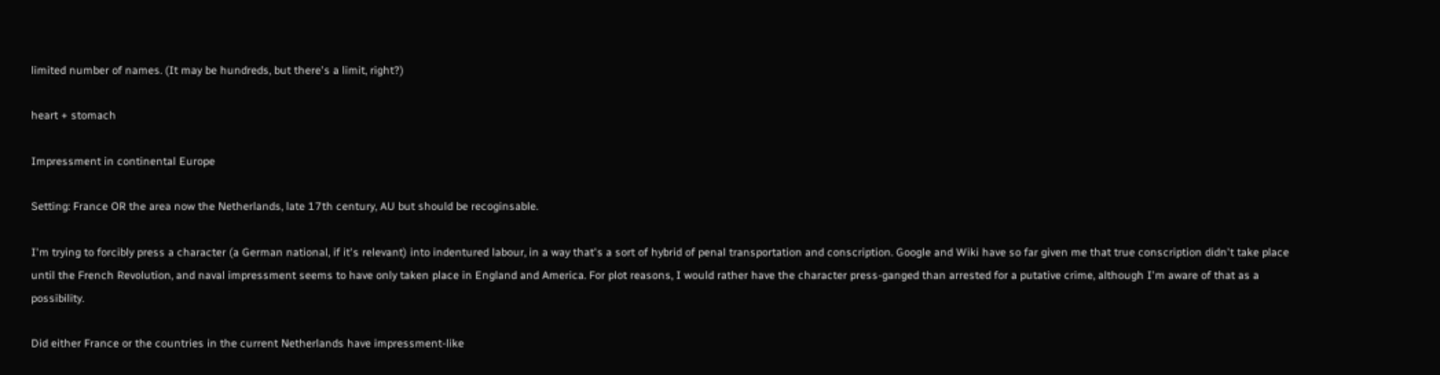limited number of names. (It may be hundreds, but there's a limit, right?)

heart + stomach

Impressment in continental Europe

Setting: France OR the area now the Netherlands, late 17th century, AU but should be recoginsable.

I'm trying to forcibly press a character (a German national, if it's relevant) into indentured labour, in a way that's a sort of hybrid of penal transportation and conscription. Google and Wiki have so far given me that true conscription didn't take place until the French Revolution, and naval impressment seems to have only taken place in England and America. For plot reasons, I would rather have the character press-ganged than arrested for a putative crime, although I'm aware of that as a possibility.

Did either France or the countries in the current Netherlands have impressment-like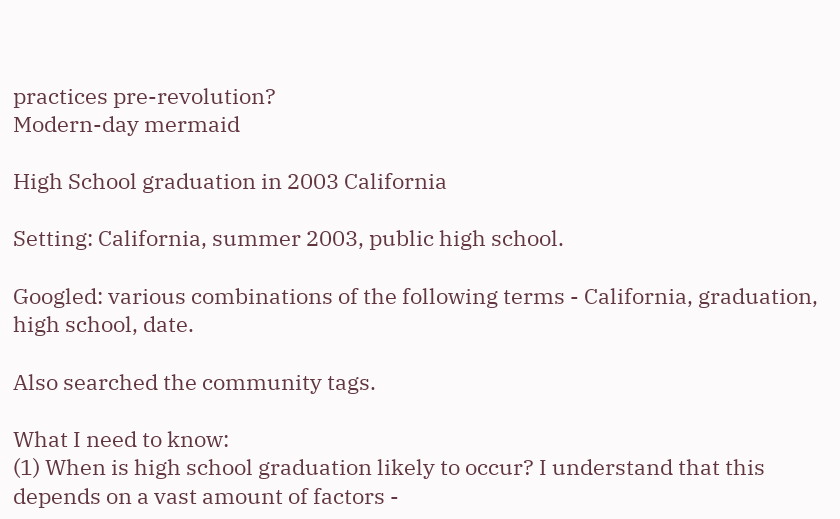practices pre-revolution?
Modern-day mermaid

High School graduation in 2003 California

Setting: California, summer 2003, public high school.

Googled: various combinations of the following terms - California, graduation, high school, date.

Also searched the community tags.

What I need to know:
(1) When is high school graduation likely to occur? I understand that this depends on a vast amount of factors -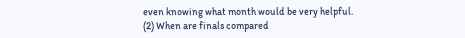even knowing what month would be very helpful.
(2) When are finals compared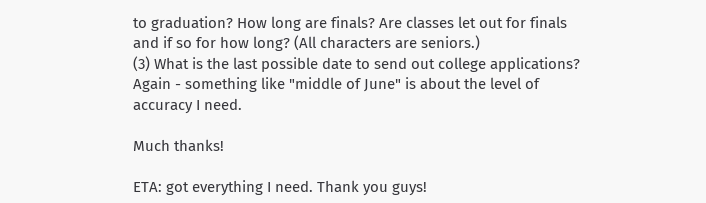to graduation? How long are finals? Are classes let out for finals and if so for how long? (All characters are seniors.)
(3) What is the last possible date to send out college applications? Again - something like "middle of June" is about the level of accuracy I need.

Much thanks!

ETA: got everything I need. Thank you guys!